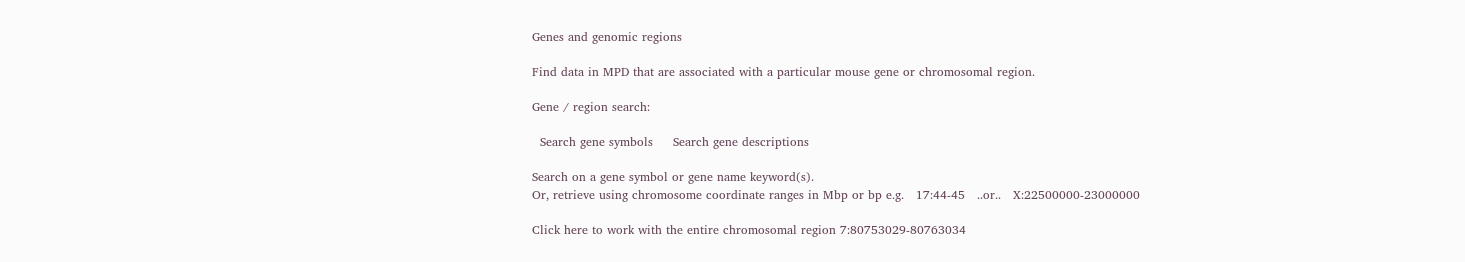Genes and genomic regions

Find data in MPD that are associated with a particular mouse gene or chromosomal region.

Gene / region search:

  Search gene symbols     Search gene descriptions

Search on a gene symbol or gene name keyword(s).
Or, retrieve using chromosome coordinate ranges in Mbp or bp e.g.   17:44-45   ..or..   X:22500000-23000000

Click here to work with the entire chromosomal region 7:80753029-80763034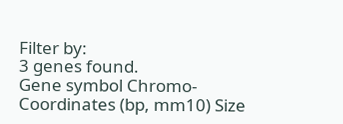Filter by:
3 genes found.
Gene symbol Chromo-
Coordinates (bp, mm10) Size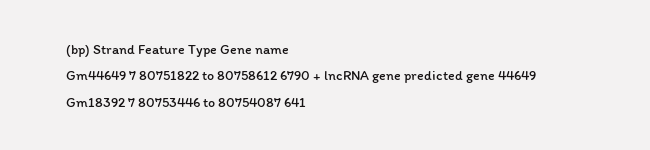(bp) Strand Feature Type Gene name
Gm44649 7 80751822 to 80758612 6790 + lncRNA gene predicted gene 44649
Gm18392 7 80753446 to 80754087 641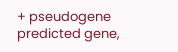+ pseudogene predicted gene,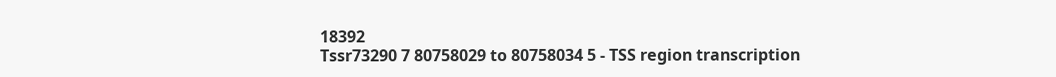18392
Tssr73290 7 80758029 to 80758034 5 - TSS region transcription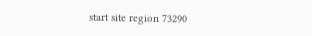start site region 73290